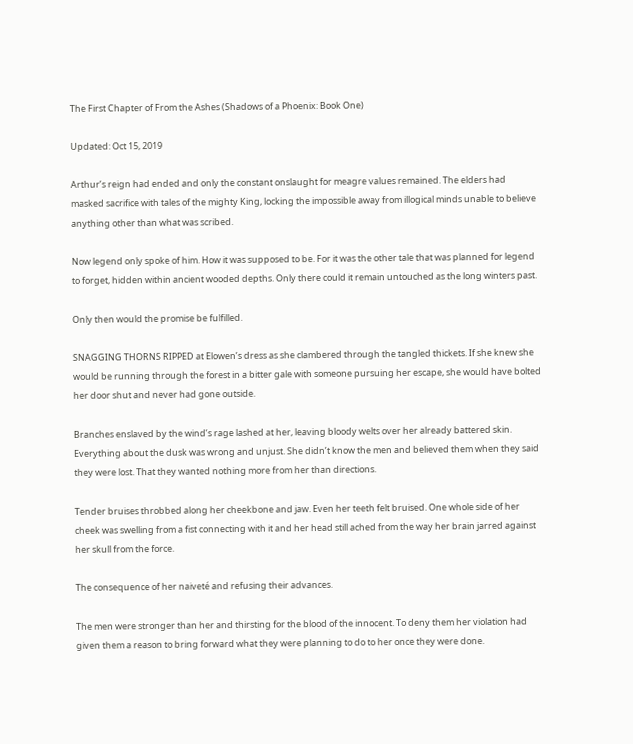The First Chapter of From the Ashes (Shadows of a Phoenix: Book One)

Updated: Oct 15, 2019

Arthur’s reign had ended and only the constant onslaught for meagre values remained. The elders had masked sacrifice with tales of the mighty King, locking the impossible away from illogical minds unable to believe anything other than what was scribed.

Now legend only spoke of him. How it was supposed to be. For it was the other tale that was planned for legend to forget, hidden within ancient wooded depths. Only there could it remain untouched as the long winters past.

Only then would the promise be fulfilled.

SNAGGING THORNS RIPPED at Elowen’s dress as she clambered through the tangled thickets. If she knew she would be running through the forest in a bitter gale with someone pursuing her escape, she would have bolted her door shut and never had gone outside.

Branches enslaved by the wind’s rage lashed at her, leaving bloody welts over her already battered skin. Everything about the dusk was wrong and unjust. She didn’t know the men and believed them when they said they were lost. That they wanted nothing more from her than directions.

Tender bruises throbbed along her cheekbone and jaw. Even her teeth felt bruised. One whole side of her cheek was swelling from a fist connecting with it and her head still ached from the way her brain jarred against her skull from the force.

The consequence of her naiveté and refusing their advances.

The men were stronger than her and thirsting for the blood of the innocent. To deny them her violation had given them a reason to bring forward what they were planning to do to her once they were done.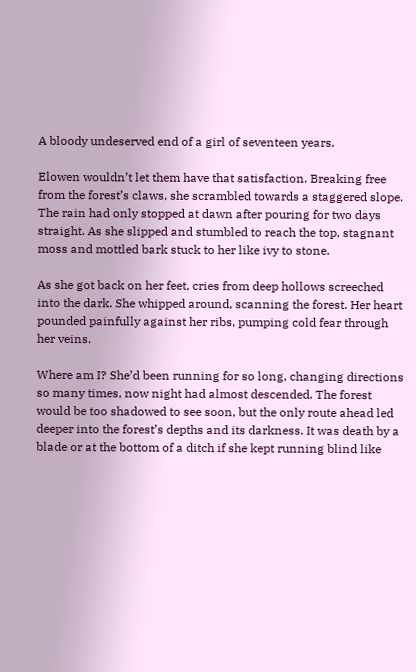A bloody undeserved end of a girl of seventeen years.

Elowen wouldn’t let them have that satisfaction. Breaking free from the forest’s claws, she scrambled towards a staggered slope. The rain had only stopped at dawn after pouring for two days straight. As she slipped and stumbled to reach the top, stagnant moss and mottled bark stuck to her like ivy to stone.

As she got back on her feet, cries from deep hollows screeched into the dark. She whipped around, scanning the forest. Her heart pounded painfully against her ribs, pumping cold fear through her veins.

Where am I? She’d been running for so long, changing directions so many times, now night had almost descended. The forest would be too shadowed to see soon, but the only route ahead led deeper into the forest’s depths and its darkness. It was death by a blade or at the bottom of a ditch if she kept running blind like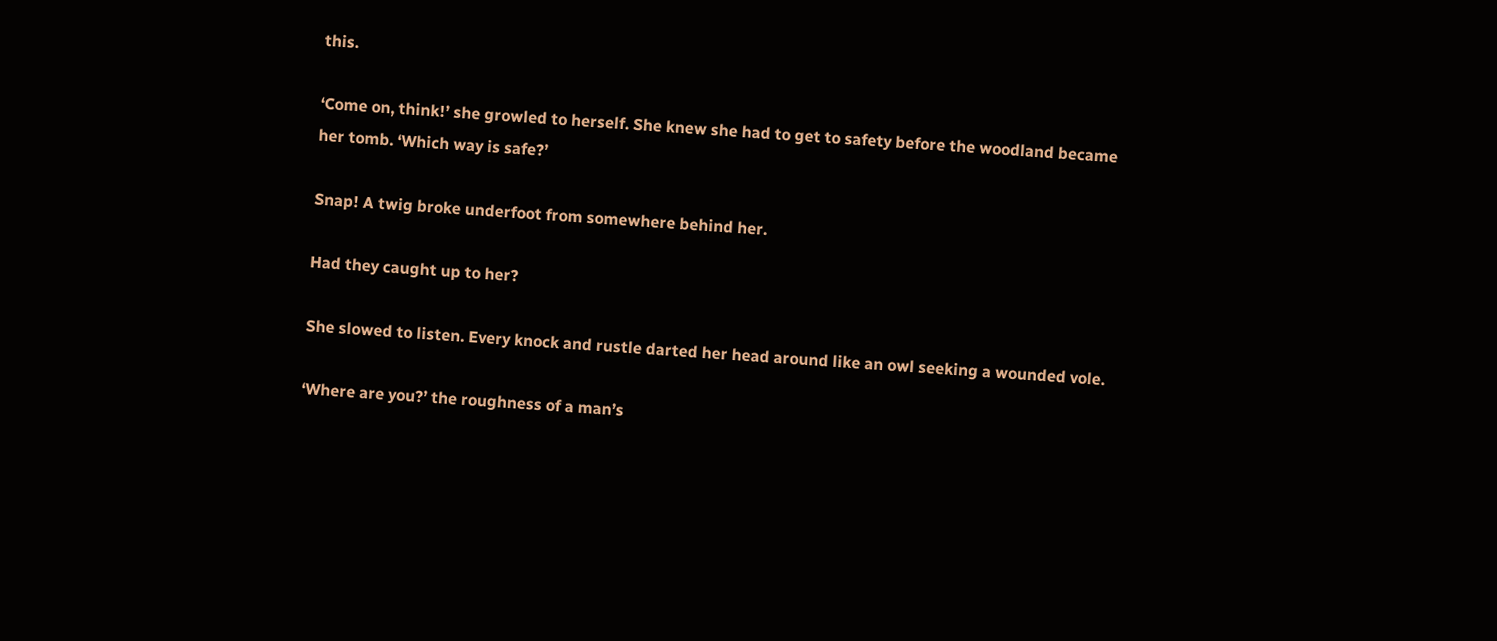this.

‘Come on, think!’ she growled to herself. She knew she had to get to safety before the woodland became her tomb. ‘Which way is safe?’

Snap! A twig broke underfoot from somewhere behind her.

Had they caught up to her?

She slowed to listen. Every knock and rustle darted her head around like an owl seeking a wounded vole.

‘Where are you?’ the roughness of a man’s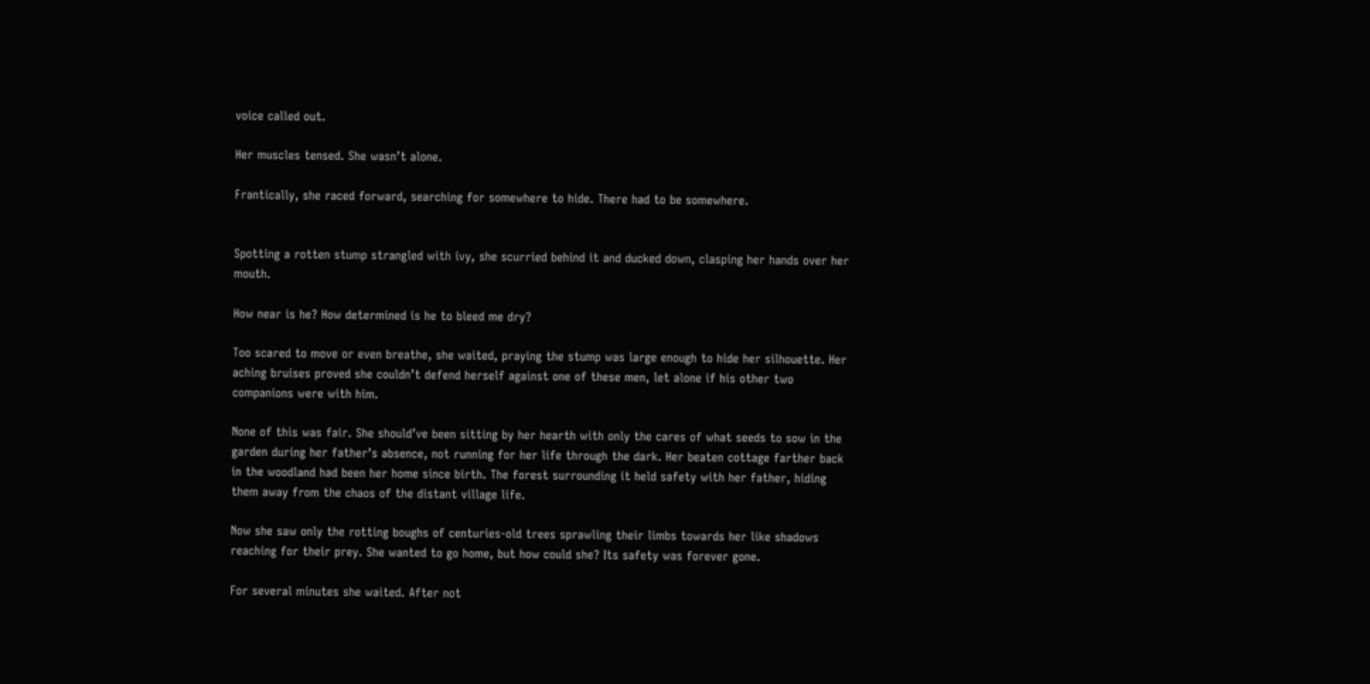voice called out.

Her muscles tensed. She wasn’t alone.

Frantically, she raced forward, searching for somewhere to hide. There had to be somewhere.


Spotting a rotten stump strangled with ivy, she scurried behind it and ducked down, clasping her hands over her mouth.

How near is he? How determined is he to bleed me dry?

Too scared to move or even breathe, she waited, praying the stump was large enough to hide her silhouette. Her aching bruises proved she couldn’t defend herself against one of these men, let alone if his other two companions were with him.

None of this was fair. She should’ve been sitting by her hearth with only the cares of what seeds to sow in the garden during her father’s absence, not running for her life through the dark. Her beaten cottage farther back in the woodland had been her home since birth. The forest surrounding it held safety with her father, hiding them away from the chaos of the distant village life.

Now she saw only the rotting boughs of centuries-old trees sprawling their limbs towards her like shadows reaching for their prey. She wanted to go home, but how could she? Its safety was forever gone.

For several minutes she waited. After not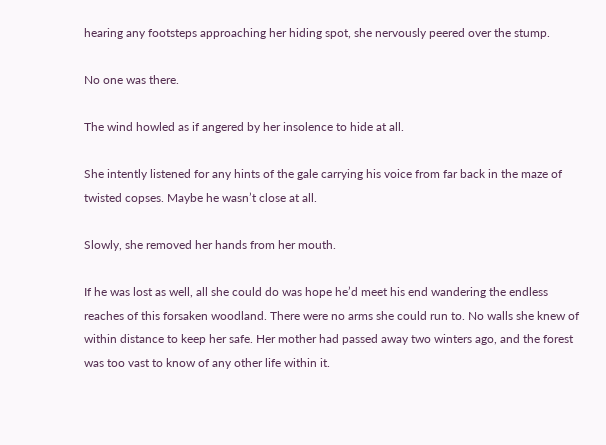hearing any footsteps approaching her hiding spot, she nervously peered over the stump.

No one was there.

The wind howled as if angered by her insolence to hide at all.

She intently listened for any hints of the gale carrying his voice from far back in the maze of twisted copses. Maybe he wasn’t close at all.

Slowly, she removed her hands from her mouth.

If he was lost as well, all she could do was hope he’d meet his end wandering the endless reaches of this forsaken woodland. There were no arms she could run to. No walls she knew of within distance to keep her safe. Her mother had passed away two winters ago, and the forest was too vast to know of any other life within it.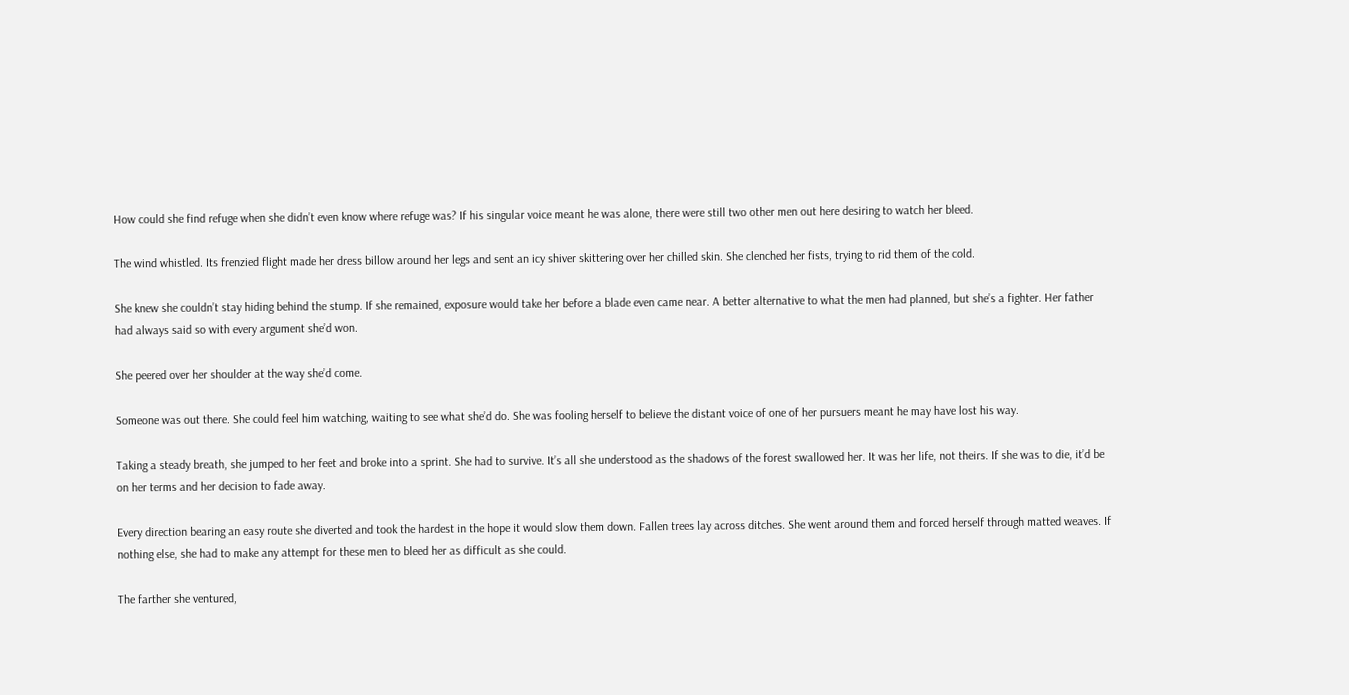How could she find refuge when she didn’t even know where refuge was? If his singular voice meant he was alone, there were still two other men out here desiring to watch her bleed.

The wind whistled. Its frenzied flight made her dress billow around her legs and sent an icy shiver skittering over her chilled skin. She clenched her fists, trying to rid them of the cold.

She knew she couldn’t stay hiding behind the stump. If she remained, exposure would take her before a blade even came near. A better alternative to what the men had planned, but she’s a fighter. Her father had always said so with every argument she’d won.

She peered over her shoulder at the way she’d come.

Someone was out there. She could feel him watching, waiting to see what she’d do. She was fooling herself to believe the distant voice of one of her pursuers meant he may have lost his way.

Taking a steady breath, she jumped to her feet and broke into a sprint. She had to survive. It’s all she understood as the shadows of the forest swallowed her. It was her life, not theirs. If she was to die, it’d be on her terms and her decision to fade away.

Every direction bearing an easy route she diverted and took the hardest in the hope it would slow them down. Fallen trees lay across ditches. She went around them and forced herself through matted weaves. If nothing else, she had to make any attempt for these men to bleed her as difficult as she could.

The farther she ventured,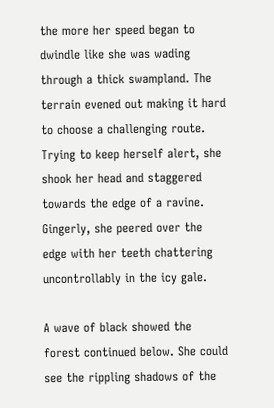the more her speed began to dwindle like she was wading through a thick swampland. The terrain evened out making it hard to choose a challenging route. Trying to keep herself alert, she shook her head and staggered towards the edge of a ravine. Gingerly, she peered over the edge with her teeth chattering uncontrollably in the icy gale.

A wave of black showed the forest continued below. She could see the rippling shadows of the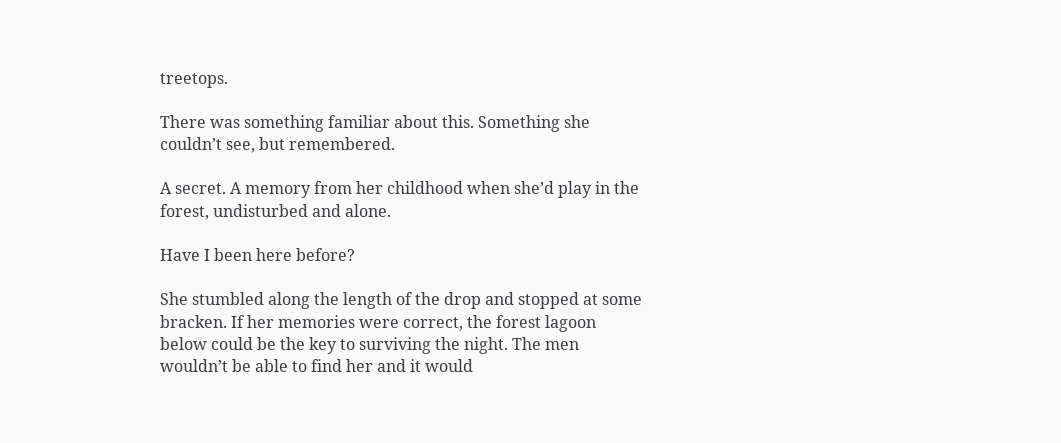treetops.

There was something familiar about this. Something she couldn’t see, but remembered.

A secret. A memory from her childhood when she’d play in the forest, undisturbed and alone.

Have I been here before?

She stumbled along the length of the drop and stopped at some bracken. If her memories were correct, the forest lagoon below could be the key to surviving the night. The men wouldn’t be able to find her and it would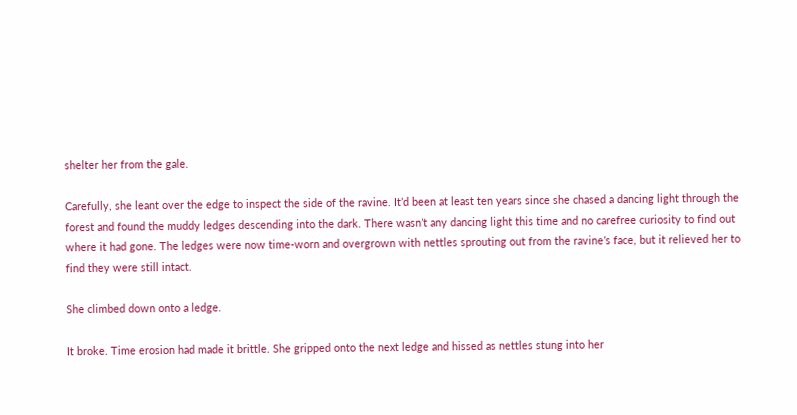shelter her from the gale.

Carefully, she leant over the edge to inspect the side of the ravine. It’d been at least ten years since she chased a dancing light through the forest and found the muddy ledges descending into the dark. There wasn’t any dancing light this time and no carefree curiosity to find out where it had gone. The ledges were now time-worn and overgrown with nettles sprouting out from the ravine’s face, but it relieved her to find they were still intact.

She climbed down onto a ledge.

It broke. Time erosion had made it brittle. She gripped onto the next ledge and hissed as nettles stung into her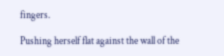fingers.

Pushing herself flat against the wall of the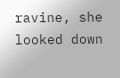ravine, she looked down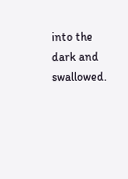into the dark and swallowed.